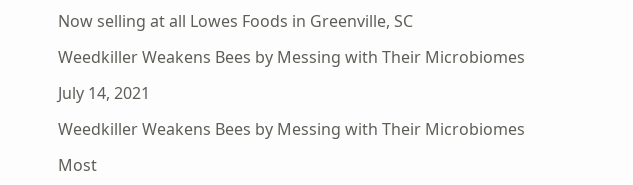Now selling at all Lowes Foods in Greenville, SC

Weedkiller Weakens Bees by Messing with Their Microbiomes

July 14, 2021

Weedkiller Weakens Bees by Messing with Their Microbiomes

Most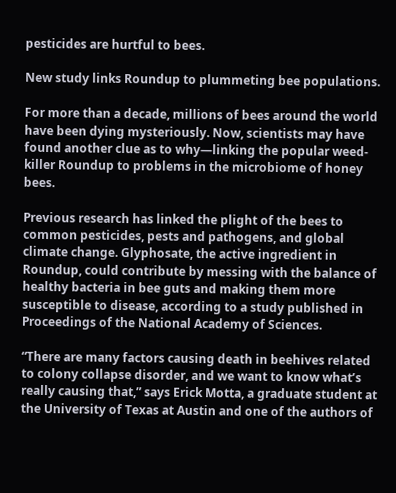pesticides are hurtful to bees.

New study links Roundup to plummeting bee populations.

For more than a decade, millions of bees around the world have been dying mysteriously. Now, scientists may have found another clue as to why—linking the popular weed-killer Roundup to problems in the microbiome of honey bees.

Previous research has linked the plight of the bees to common pesticides, pests and pathogens, and global climate change. Glyphosate, the active ingredient in Roundup, could contribute by messing with the balance of healthy bacteria in bee guts and making them more susceptible to disease, according to a study published in Proceedings of the National Academy of Sciences.

“There are many factors causing death in beehives related to colony collapse disorder, and we want to know what’s really causing that,” says Erick Motta, a graduate student at the University of Texas at Austin and one of the authors of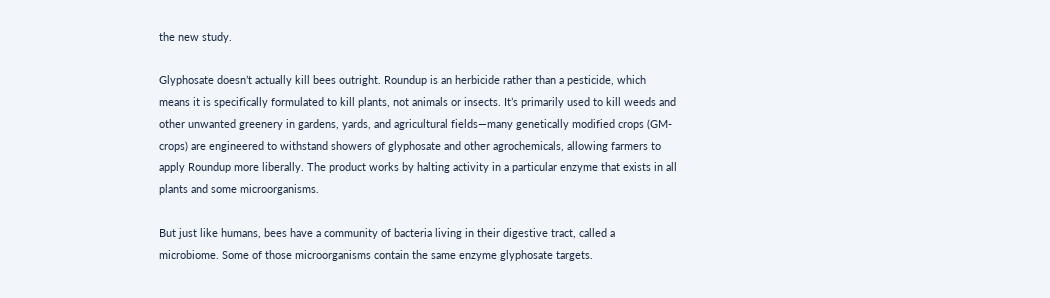the new study.

Glyphosate doesn’t actually kill bees outright. Roundup is an herbicide rather than a pesticide, which means it is specifically formulated to kill plants, not animals or insects. It’s primarily used to kill weeds and other unwanted greenery in gardens, yards, and agricultural fields—many genetically modified crops (GM-crops) are engineered to withstand showers of glyphosate and other agrochemicals, allowing farmers to apply Roundup more liberally. The product works by halting activity in a particular enzyme that exists in all plants and some microorganisms.

But just like humans, bees have a community of bacteria living in their digestive tract, called a microbiome. Some of those microorganisms contain the same enzyme glyphosate targets.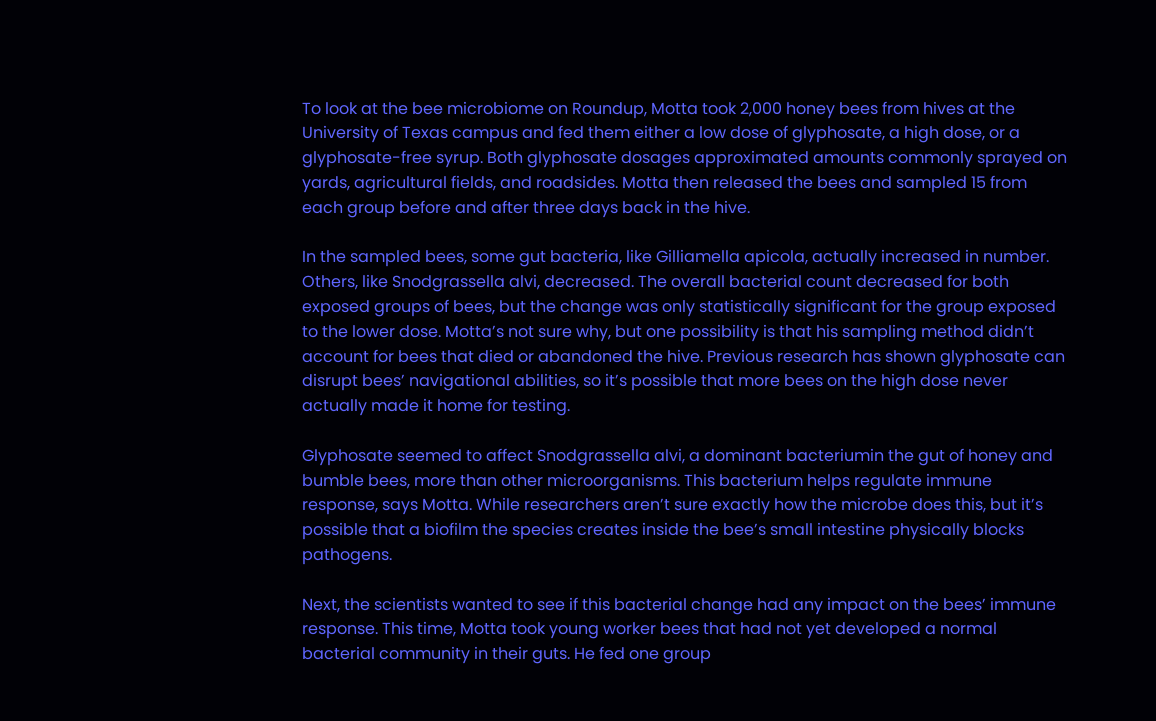To look at the bee microbiome on Roundup, Motta took 2,000 honey bees from hives at the University of Texas campus and fed them either a low dose of glyphosate, a high dose, or a glyphosate-free syrup. Both glyphosate dosages approximated amounts commonly sprayed on yards, agricultural fields, and roadsides. Motta then released the bees and sampled 15 from each group before and after three days back in the hive.

In the sampled bees, some gut bacteria, like Gilliamella apicola, actually increased in number. Others, like Snodgrassella alvi, decreased. The overall bacterial count decreased for both exposed groups of bees, but the change was only statistically significant for the group exposed to the lower dose. Motta’s not sure why, but one possibility is that his sampling method didn’t account for bees that died or abandoned the hive. Previous research has shown glyphosate can disrupt bees’ navigational abilities, so it’s possible that more bees on the high dose never actually made it home for testing.

Glyphosate seemed to affect Snodgrassella alvi, a dominant bacteriumin the gut of honey and bumble bees, more than other microorganisms. This bacterium helps regulate immune response, says Motta. While researchers aren’t sure exactly how the microbe does this, but it’s possible that a biofilm the species creates inside the bee’s small intestine physically blocks pathogens.

Next, the scientists wanted to see if this bacterial change had any impact on the bees’ immune response. This time, Motta took young worker bees that had not yet developed a normal bacterial community in their guts. He fed one group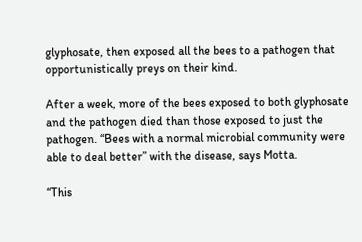glyphosate, then exposed all the bees to a pathogen that opportunistically preys on their kind.

After a week, more of the bees exposed to both glyphosate and the pathogen died than those exposed to just the pathogen. “Bees with a normal microbial community were able to deal better” with the disease, says Motta.

“This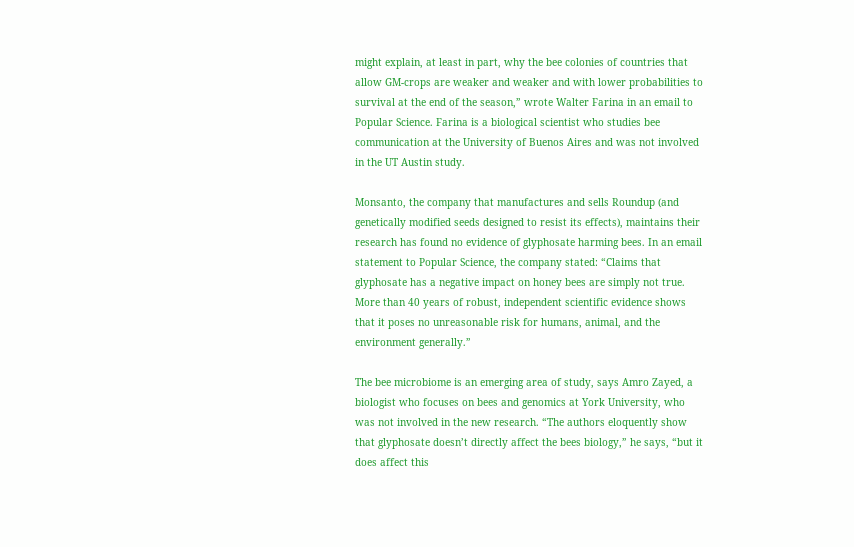might explain, at least in part, why the bee colonies of countries that allow GM-crops are weaker and weaker and with lower probabilities to survival at the end of the season,” wrote Walter Farina in an email to Popular Science. Farina is a biological scientist who studies bee communication at the University of Buenos Aires and was not involved in the UT Austin study.

Monsanto, the company that manufactures and sells Roundup (and genetically modified seeds designed to resist its effects), maintains their research has found no evidence of glyphosate harming bees. In an email statement to Popular Science, the company stated: “Claims that glyphosate has a negative impact on honey bees are simply not true. More than 40 years of robust, independent scientific evidence shows that it poses no unreasonable risk for humans, animal, and the environment generally.”

The bee microbiome is an emerging area of study, says Amro Zayed, a biologist who focuses on bees and genomics at York University, who was not involved in the new research. “The authors eloquently show that glyphosate doesn’t directly affect the bees biology,” he says, “but it does affect this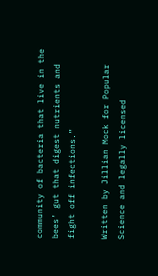community of bacteria that live in the bees’ gut that digest nutrients and fight off infections.”

Written by Jillian Mock for Popular Science and legally licensed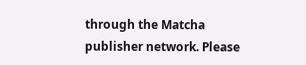through the Matcha publisher network. Please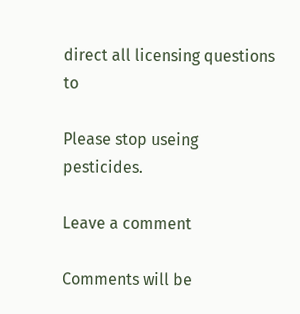direct all licensing questions to

Please stop useing pesticides.

Leave a comment

Comments will be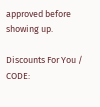approved before showing up.

Discounts For You / CODE: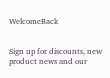WelcomeBack


Sign up for discounts, new product news and our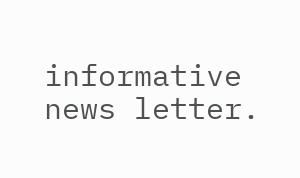informative news letter.